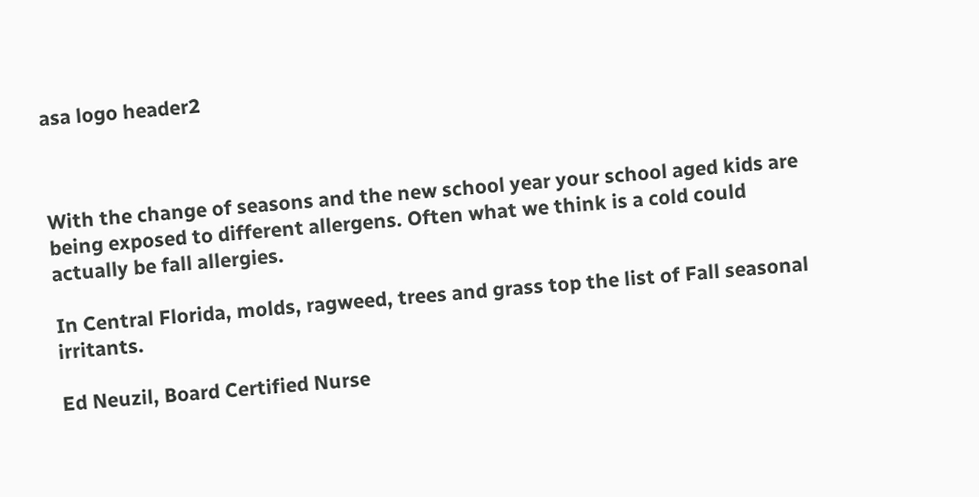asa logo header2



With the change of seasons and the new school year your school aged kids are being exposed to different allergens. Often what we think is a cold could actually be fall allergies.

In Central Florida, molds, ragweed, trees and grass top the list of Fall seasonal irritants.

Ed Neuzil, Board Certified Nurse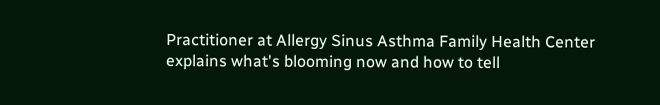Practitioner at Allergy Sinus Asthma Family Health Center explains what's blooming now and how to tell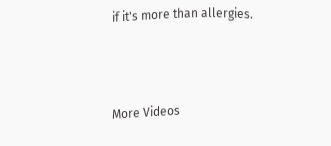if it's more than allergies.



More Videos